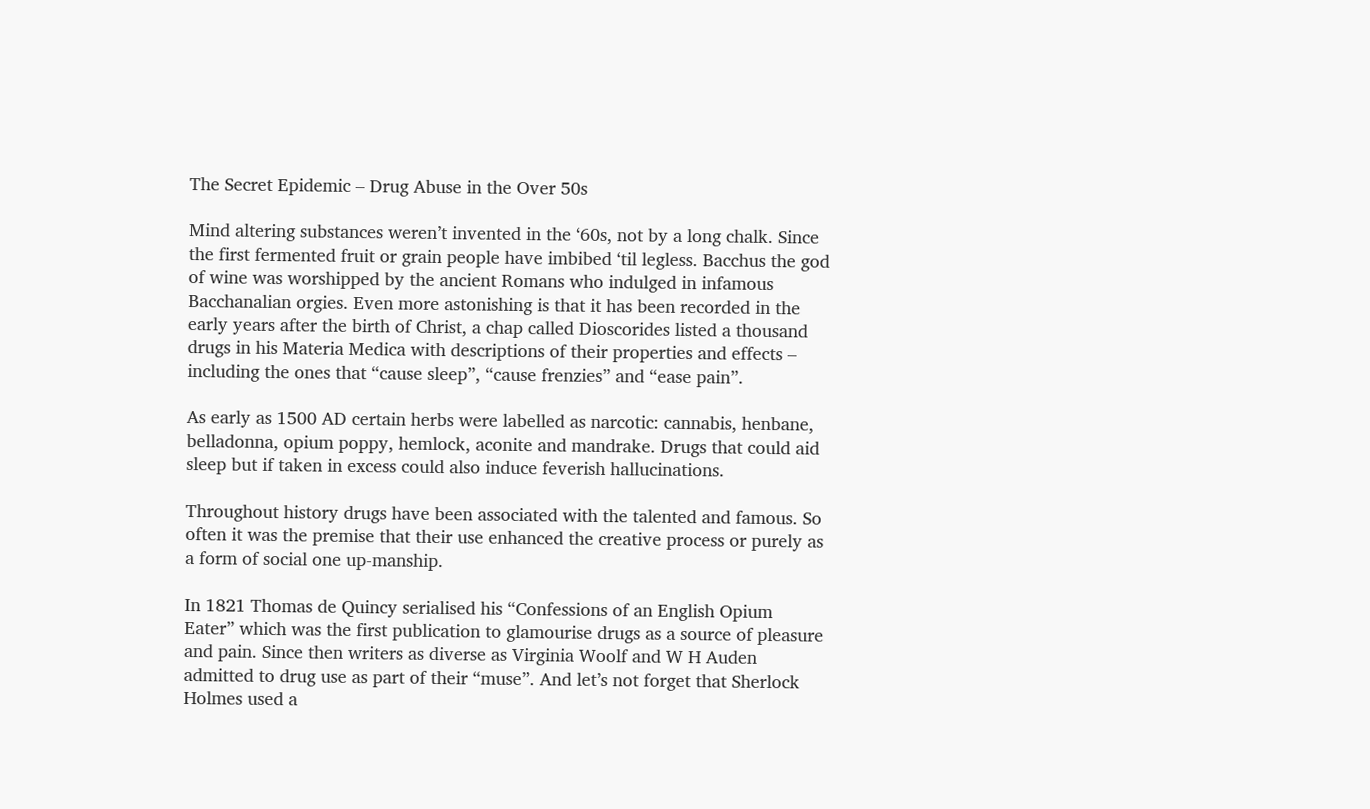The Secret Epidemic – Drug Abuse in the Over 50s

Mind altering substances weren’t invented in the ‘60s, not by a long chalk. Since the first fermented fruit or grain people have imbibed ‘til legless. Bacchus the god of wine was worshipped by the ancient Romans who indulged in infamous Bacchanalian orgies. Even more astonishing is that it has been recorded in the early years after the birth of Christ, a chap called Dioscorides listed a thousand drugs in his Materia Medica with descriptions of their properties and effects – including the ones that “cause sleep”, “cause frenzies” and “ease pain”.

As early as 1500 AD certain herbs were labelled as narcotic: cannabis, henbane, belladonna, opium poppy, hemlock, aconite and mandrake. Drugs that could aid sleep but if taken in excess could also induce feverish hallucinations.

Throughout history drugs have been associated with the talented and famous. So often it was the premise that their use enhanced the creative process or purely as a form of social one up-manship.

In 1821 Thomas de Quincy serialised his “Confessions of an English Opium Eater” which was the first publication to glamourise drugs as a source of pleasure and pain. Since then writers as diverse as Virginia Woolf and W H Auden admitted to drug use as part of their “muse”. And let’s not forget that Sherlock Holmes used a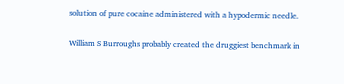solution of pure cocaine administered with a hypodermic needle.


William S Burroughs probably created the druggiest benchmark in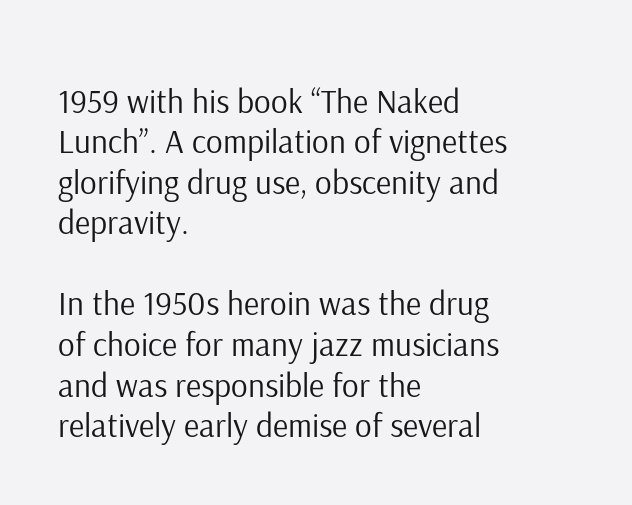1959 with his book “The Naked Lunch”. A compilation of vignettes glorifying drug use, obscenity and depravity.

In the 1950s heroin was the drug of choice for many jazz musicians and was responsible for the relatively early demise of several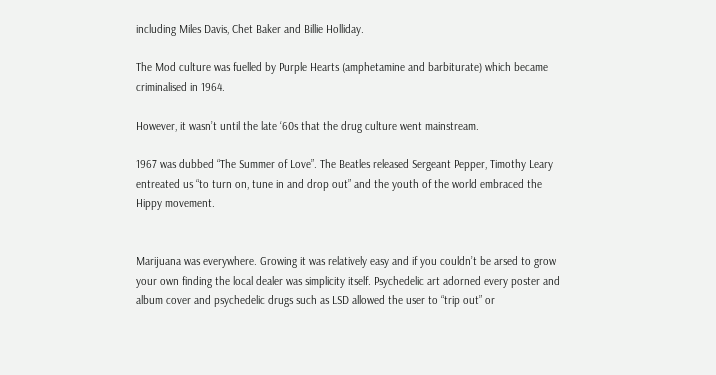including Miles Davis, Chet Baker and Billie Holliday.

The Mod culture was fuelled by Purple Hearts (amphetamine and barbiturate) which became criminalised in 1964.

However, it wasn’t until the late ‘60s that the drug culture went mainstream.

1967 was dubbed “The Summer of Love”. The Beatles released Sergeant Pepper, Timothy Leary entreated us “to turn on, tune in and drop out” and the youth of the world embraced the Hippy movement.


Marijuana was everywhere. Growing it was relatively easy and if you couldn’t be arsed to grow your own finding the local dealer was simplicity itself. Psychedelic art adorned every poster and album cover and psychedelic drugs such as LSD allowed the user to “trip out” or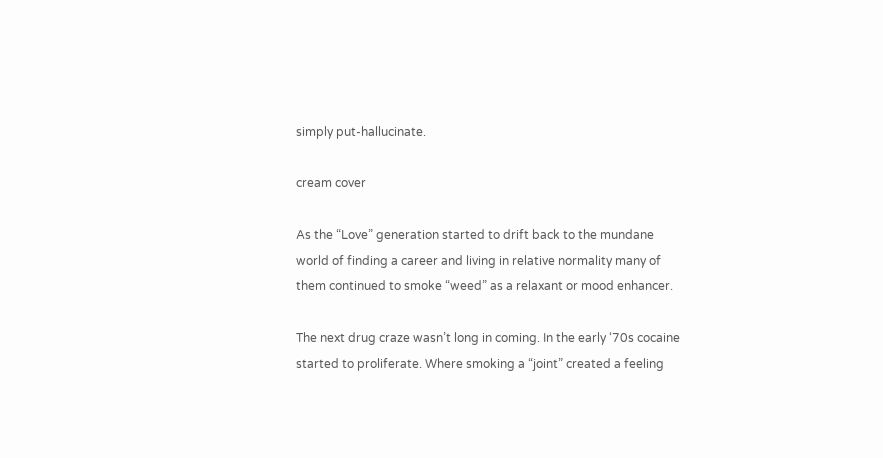simply put-hallucinate.

cream cover

As the “Love” generation started to drift back to the mundane world of finding a career and living in relative normality many of them continued to smoke “weed” as a relaxant or mood enhancer.

The next drug craze wasn’t long in coming. In the early ‘70s cocaine started to proliferate. Where smoking a “joint” created a feeling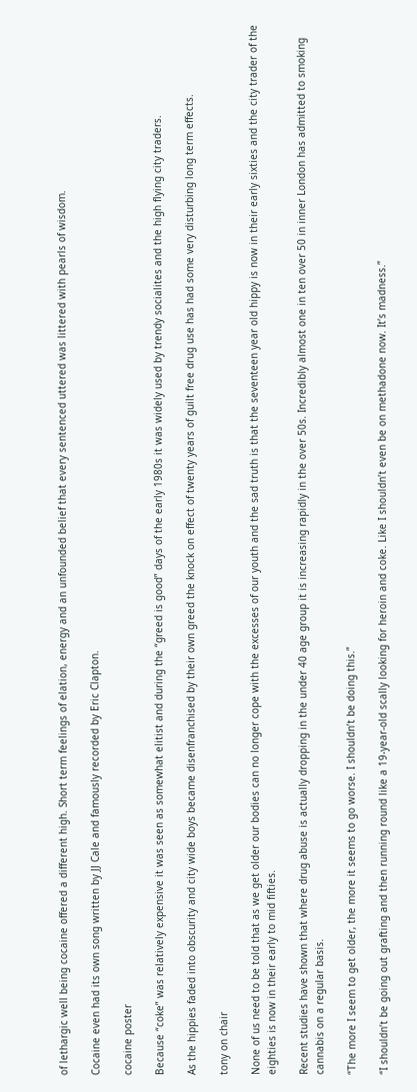of lethargic well being cocaine offered a different high. Short term feelings of elation, energy and an unfounded belief that every sentenced uttered was littered with pearls of wisdom.

Cocaine even had its own song written by JJ Cale and famously recorded by Eric Clapton.

cocaine poster

Because “coke” was relatively expensive it was seen as somewhat elitist and during the “greed is good” days of the early 1980s it was widely used by trendy socialites and the high flying city traders.

As the hippies faded into obscurity and city wide boys became disenfranchised by their own greed the knock on effect of twenty years of guilt free drug use has had some very disturbing long term effects.

tony on chair

None of us need to be told that as we get older our bodies can no longer cope with the excesses of our youth and the sad truth is that the seventeen year old hippy is now in their early sixties and the city trader of the eighties is now in their early to mid fifties.

Recent studies have shown that where drug abuse is actually dropping in the under 40 age group it is increasing rapidly in the over 50s. Incredibly almost one in ten over 50 in inner London has admitted to smoking cannabis on a regular basis.

“The more I seem to get older, the more it seems to go worse. I shouldn’t be doing this.”

“I shouldn’t be going out grafting and then running round like a 19-year-old scally looking for heroin and coke. Like I shouldn’t even be on methadone now. It’s madness.”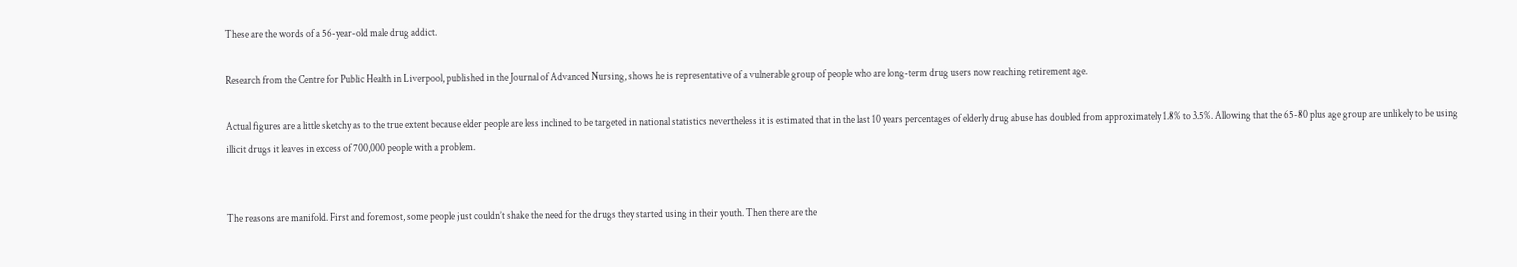These are the words of a 56-year-old male drug addict.

Research from the Centre for Public Health in Liverpool, published in the Journal of Advanced Nursing, shows he is representative of a vulnerable group of people who are long-term drug users now reaching retirement age.

Actual figures are a little sketchy as to the true extent because elder people are less inclined to be targeted in national statistics nevertheless it is estimated that in the last 10 years percentages of elderly drug abuse has doubled from approximately 1.8% to 3.5%. Allowing that the 65-80 plus age group are unlikely to be using illicit drugs it leaves in excess of 700,000 people with a problem.


The reasons are manifold. First and foremost, some people just couldn’t shake the need for the drugs they started using in their youth. Then there are the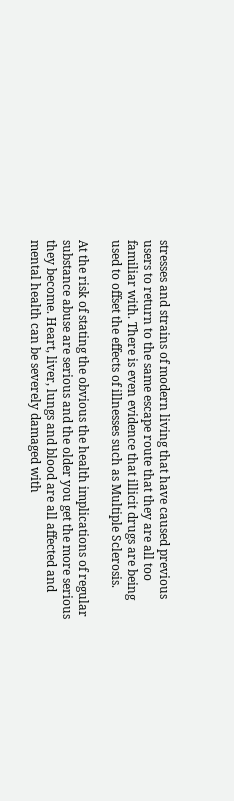stresses and strains of modern living that have caused previous users to return to the same escape route that they are all too familiar with. There is even evidence that illicit drugs are being used to offset the effects of illnesses such as Multiple Sclerosis.

At the risk of stating the obvious the health implications of regular substance abuse are serious and the older you get the more serious they become. Heart, liver, lungs and blood are all affected and mental health can be severely damaged with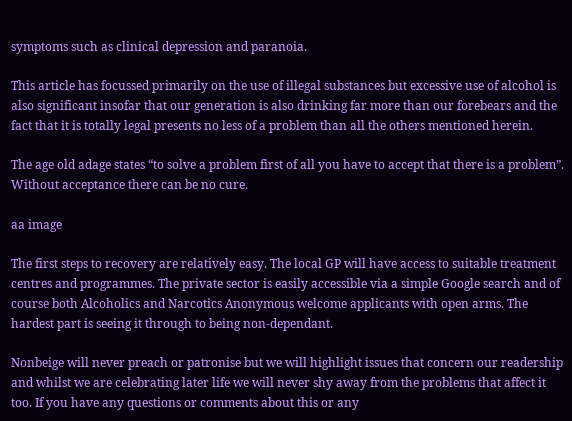symptoms such as clinical depression and paranoia.

This article has focussed primarily on the use of illegal substances but excessive use of alcohol is also significant insofar that our generation is also drinking far more than our forebears and the fact that it is totally legal presents no less of a problem than all the others mentioned herein.

The age old adage states “to solve a problem first of all you have to accept that there is a problem”. Without acceptance there can be no cure.

aa image

The first steps to recovery are relatively easy. The local GP will have access to suitable treatment centres and programmes. The private sector is easily accessible via a simple Google search and of course both Alcoholics and Narcotics Anonymous welcome applicants with open arms. The hardest part is seeing it through to being non-dependant.

Nonbeige will never preach or patronise but we will highlight issues that concern our readership and whilst we are celebrating later life we will never shy away from the problems that affect it too. If you have any questions or comments about this or any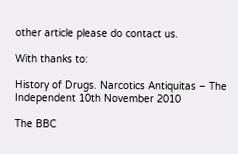other article please do contact us.

With thanks to:

History of Drugs. Narcotics Antiquitas – The Independent 10th November 2010

The BBC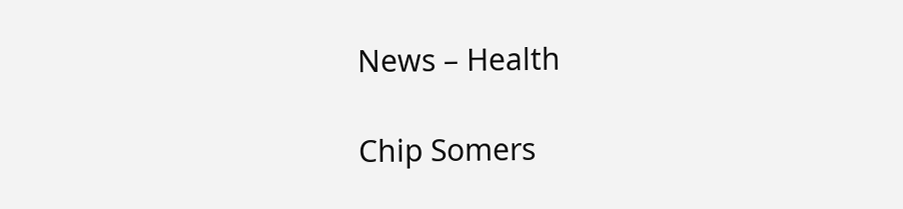News – Health

Chip Somers